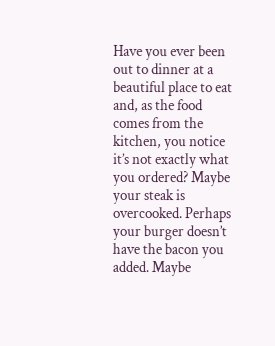Have you ever been out to dinner at a beautiful place to eat and, as the food comes from the kitchen, you notice it’s not exactly what you ordered? Maybe your steak is overcooked. Perhaps your burger doesn’t have the bacon you added. Maybe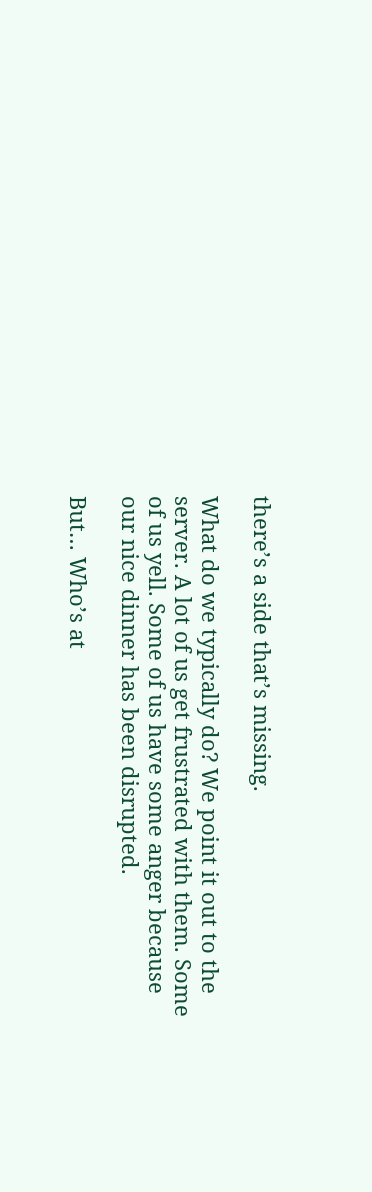there’s a side that’s missing.

What do we typically do? We point it out to the server. A lot of us get frustrated with them. Some of us yell. Some of us have some anger because our nice dinner has been disrupted.

But… Who’s at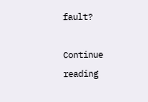fault?

Continue reading